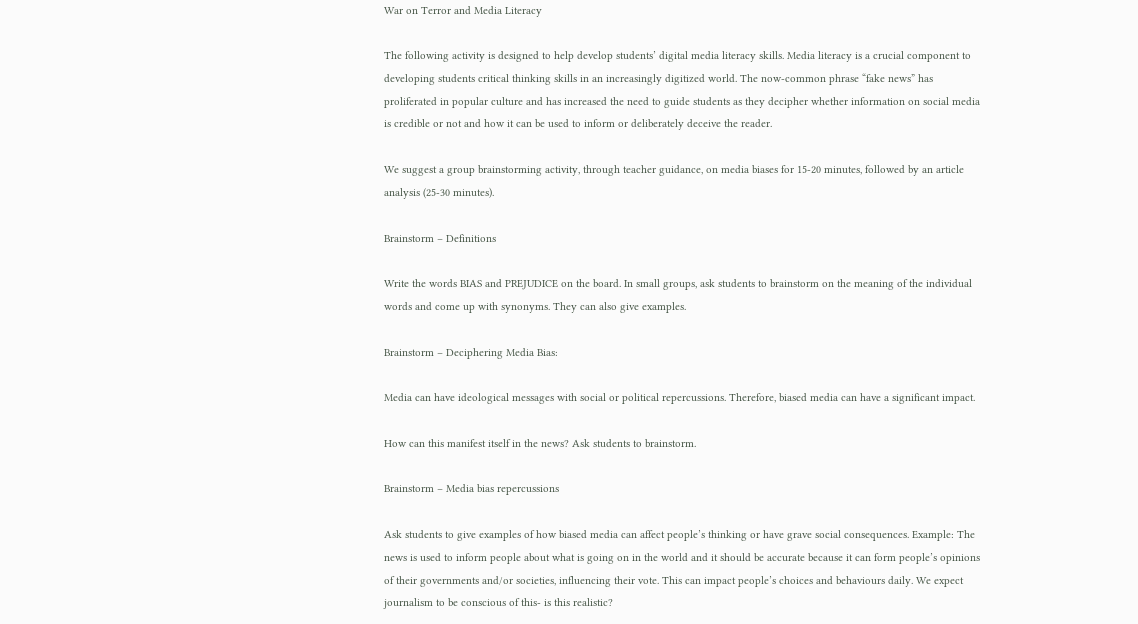War on Terror and Media Literacy

The following activity is designed to help develop students’ digital media literacy skills. Media literacy is a crucial component to developing students critical thinking skills in an increasingly digitized world. The now-common phrase “fake news” has proliferated in popular culture and has increased the need to guide students as they decipher whether information on social media is credible or not and how it can be used to inform or deliberately deceive the reader.

We suggest a group brainstorming activity, through teacher guidance, on media biases for 15-20 minutes, followed by an article analysis (25-30 minutes).

Brainstorm – Definitions

Write the words BIAS and PREJUDICE on the board. In small groups, ask students to brainstorm on the meaning of the individual words and come up with synonyms. They can also give examples.

Brainstorm – Deciphering Media Bias:

Media can have ideological messages with social or political repercussions. Therefore, biased media can have a significant impact.

How can this manifest itself in the news? Ask students to brainstorm.

Brainstorm – Media bias repercussions

Ask students to give examples of how biased media can affect people’s thinking or have grave social consequences. Example: The news is used to inform people about what is going on in the world and it should be accurate because it can form people’s opinions of their governments and/or societies, influencing their vote. This can impact people’s choices and behaviours daily. We expect journalism to be conscious of this- is this realistic?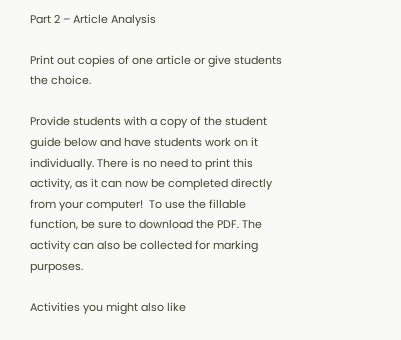Part 2 – Article Analysis

Print out copies of one article or give students the choice.

Provide students with a copy of the student guide below and have students work on it individually. There is no need to print this activity, as it can now be completed directly from your computer!  To use the fillable function, be sure to download the PDF. The activity can also be collected for marking purposes.

Activities you might also like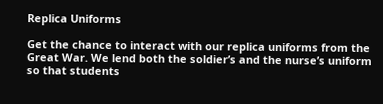Replica Uniforms

Get the chance to interact with our replica uniforms from the Great War. We lend both the soldier’s and the nurse’s uniform so that students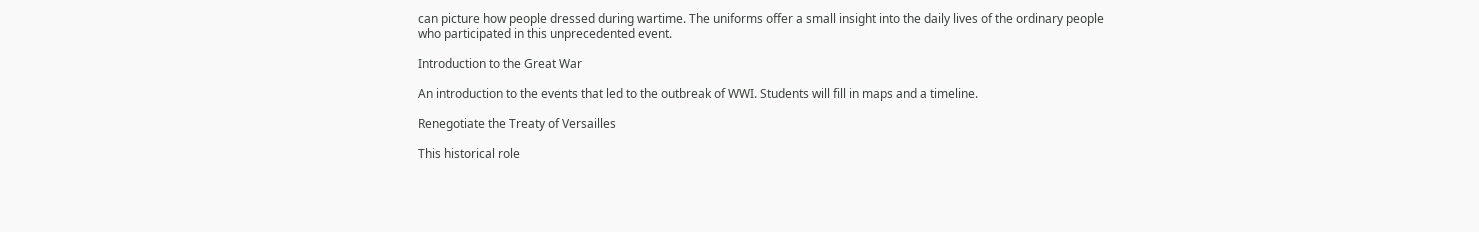can picture how people dressed during wartime. The uniforms offer a small insight into the daily lives of the ordinary people who participated in this unprecedented event.

Introduction to the Great War

An introduction to the events that led to the outbreak of WWI. Students will fill in maps and a timeline.

Renegotiate the Treaty of Versailles

This historical role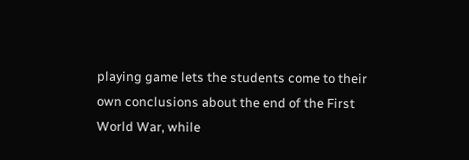playing game lets the students come to their own conclusions about the end of the First World War, while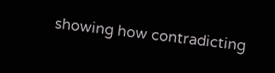showing how contradicting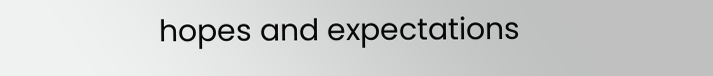hopes and expectations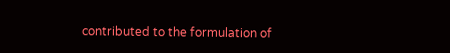contributed to the formulation of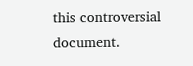this controversial document.